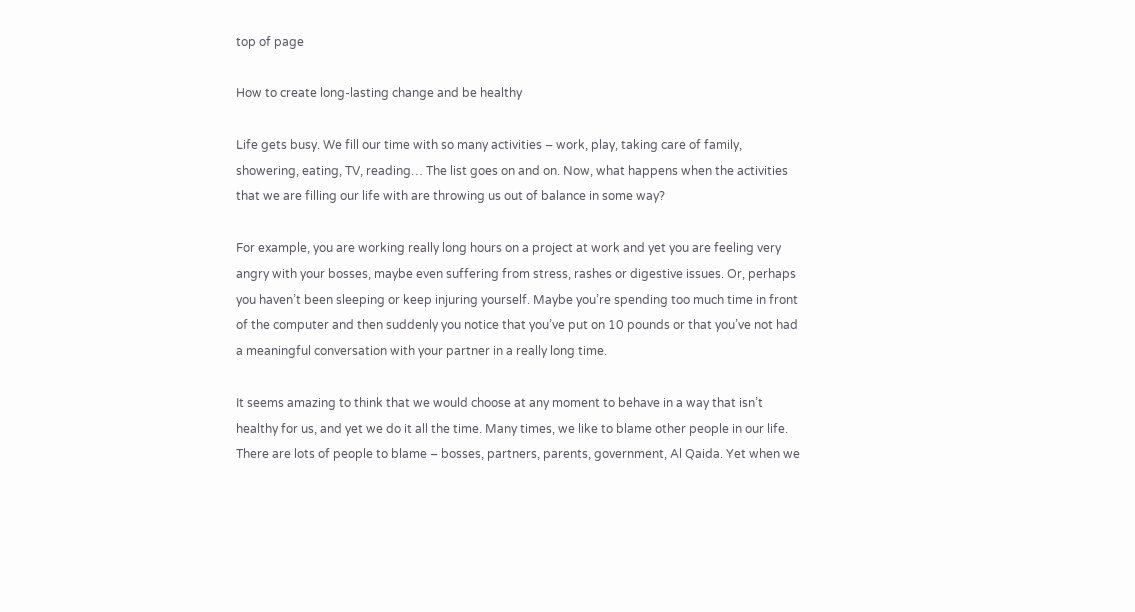top of page

How to create long-lasting change and be healthy

Life gets busy. We fill our time with so many activities – work, play, taking care of family, showering, eating, TV, reading… The list goes on and on. Now, what happens when the activities that we are filling our life with are throwing us out of balance in some way?

For example, you are working really long hours on a project at work and yet you are feeling very angry with your bosses, maybe even suffering from stress, rashes or digestive issues. Or, perhaps you haven’t been sleeping or keep injuring yourself. Maybe you’re spending too much time in front of the computer and then suddenly you notice that you’ve put on 10 pounds or that you’ve not had a meaningful conversation with your partner in a really long time.

It seems amazing to think that we would choose at any moment to behave in a way that isn’t healthy for us, and yet we do it all the time. Many times, we like to blame other people in our life. There are lots of people to blame – bosses, partners, parents, government, Al Qaida. Yet when we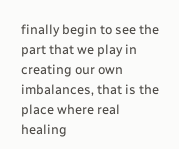finally begin to see the part that we play in creating our own imbalances, that is the place where real healing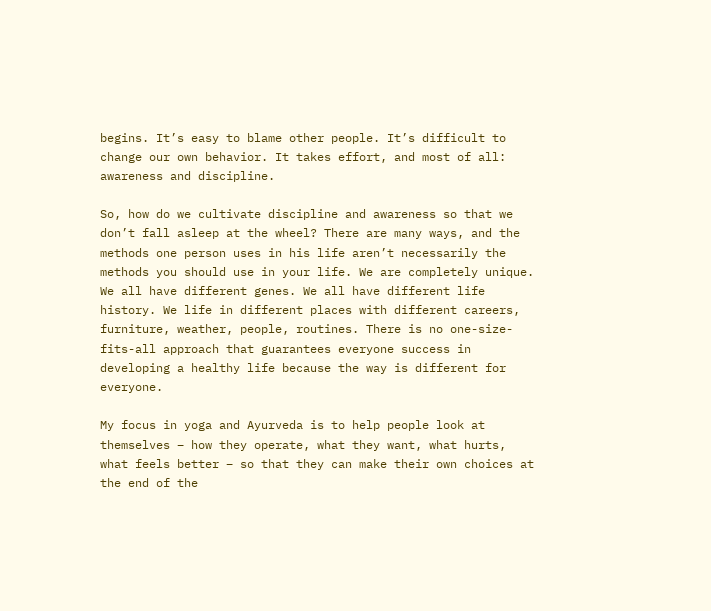begins. It’s easy to blame other people. It’s difficult to change our own behavior. It takes effort, and most of all: awareness and discipline.

So, how do we cultivate discipline and awareness so that we don’t fall asleep at the wheel? There are many ways, and the methods one person uses in his life aren’t necessarily the methods you should use in your life. We are completely unique. We all have different genes. We all have different life history. We life in different places with different careers, furniture, weather, people, routines. There is no one-size-fits-all approach that guarantees everyone success in developing a healthy life because the way is different for everyone.

My focus in yoga and Ayurveda is to help people look at themselves – how they operate, what they want, what hurts, what feels better – so that they can make their own choices at the end of the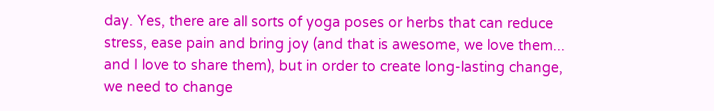day. Yes, there are all sorts of yoga poses or herbs that can reduce stress, ease pain and bring joy (and that is awesome, we love them... and I love to share them), but in order to create long-lasting change, we need to change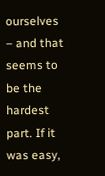ourselves – and that seems to be the hardest part. If it was easy,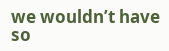we wouldn’t have so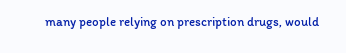many people relying on prescription drugs, would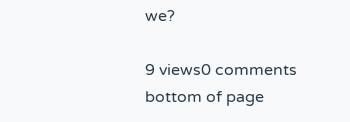we?

9 views0 comments
bottom of page